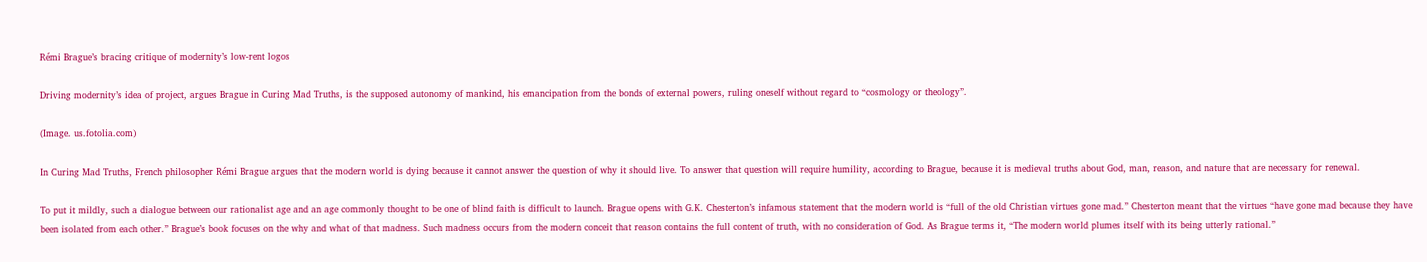Rémi Brague’s bracing critique of modernity’s low-rent logos

Driving modernity’s idea of project, argues Brague in Curing Mad Truths, is the supposed autonomy of mankind, his emancipation from the bonds of external powers, ruling oneself without regard to “cosmology or theology”.

(Image. us.fotolia.com)

In Curing Mad Truths, French philosopher Rémi Brague argues that the modern world is dying because it cannot answer the question of why it should live. To answer that question will require humility, according to Brague, because it is medieval truths about God, man, reason, and nature that are necessary for renewal.

To put it mildly, such a dialogue between our rationalist age and an age commonly thought to be one of blind faith is difficult to launch. Brague opens with G.K. Chesterton’s infamous statement that the modern world is “full of the old Christian virtues gone mad.” Chesterton meant that the virtues “have gone mad because they have been isolated from each other.” Brague’s book focuses on the why and what of that madness. Such madness occurs from the modern conceit that reason contains the full content of truth, with no consideration of God. As Brague terms it, “The modern world plumes itself with its being utterly rational.”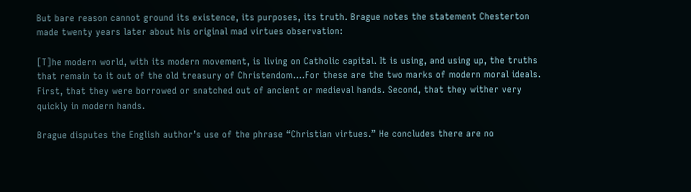But bare reason cannot ground its existence, its purposes, its truth. Brague notes the statement Chesterton made twenty years later about his original mad virtues observation:

[T]he modern world, with its modern movement, is living on Catholic capital. It is using, and using up, the truths that remain to it out of the old treasury of Christendom….For these are the two marks of modern moral ideals. First, that they were borrowed or snatched out of ancient or medieval hands. Second, that they wither very quickly in modern hands.

Brague disputes the English author’s use of the phrase “Christian virtues.” He concludes there are no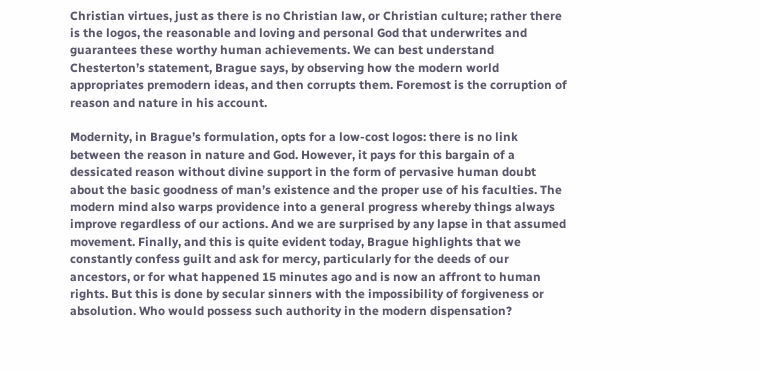Christian virtues, just as there is no Christian law, or Christian culture; rather there is the logos, the reasonable and loving and personal God that underwrites and guarantees these worthy human achievements. We can best understand Chesterton’s statement, Brague says, by observing how the modern world appropriates premodern ideas, and then corrupts them. Foremost is the corruption of reason and nature in his account.

Modernity, in Brague’s formulation, opts for a low-cost logos: there is no link between the reason in nature and God. However, it pays for this bargain of a dessicated reason without divine support in the form of pervasive human doubt about the basic goodness of man’s existence and the proper use of his faculties. The modern mind also warps providence into a general progress whereby things always improve regardless of our actions. And we are surprised by any lapse in that assumed movement. Finally, and this is quite evident today, Brague highlights that we constantly confess guilt and ask for mercy, particularly for the deeds of our ancestors, or for what happened 15 minutes ago and is now an affront to human rights. But this is done by secular sinners with the impossibility of forgiveness or absolution. Who would possess such authority in the modern dispensation?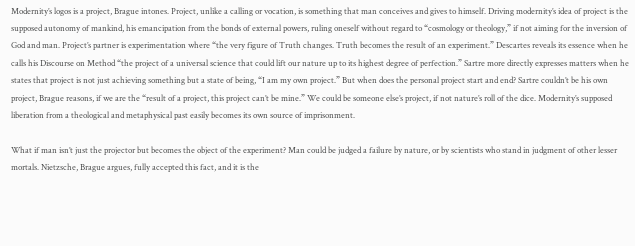Modernity’s logos is a project, Brague intones. Project, unlike a calling or vocation, is something that man conceives and gives to himself. Driving modernity’s idea of project is the supposed autonomy of mankind, his emancipation from the bonds of external powers, ruling oneself without regard to “cosmology or theology,” if not aiming for the inversion of God and man. Project’s partner is experimentation where “the very figure of Truth changes. Truth becomes the result of an experiment.” Descartes reveals its essence when he calls his Discourse on Method “the project of a universal science that could lift our nature up to its highest degree of perfection.” Sartre more directly expresses matters when he states that project is not just achieving something but a state of being, “I am my own project.” But when does the personal project start and end? Sartre couldn’t be his own project, Brague reasons, if we are the “result of a project, this project can’t be mine.” We could be someone else’s project, if not nature’s roll of the dice. Modernity’s supposed liberation from a theological and metaphysical past easily becomes its own source of imprisonment.

What if man isn’t just the projector but becomes the object of the experiment? Man could be judged a failure by nature, or by scientists who stand in judgment of other lesser mortals. Nietzsche, Brague argues, fully accepted this fact, and it is the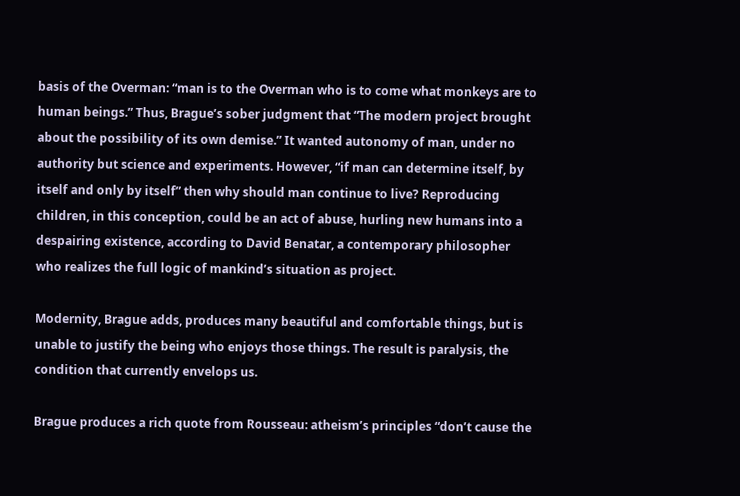basis of the Overman: “man is to the Overman who is to come what monkeys are to human beings.” Thus, Brague’s sober judgment that “The modern project brought about the possibility of its own demise.” It wanted autonomy of man, under no authority but science and experiments. However, “if man can determine itself, by itself and only by itself” then why should man continue to live? Reproducing children, in this conception, could be an act of abuse, hurling new humans into a despairing existence, according to David Benatar, a contemporary philosopher who realizes the full logic of mankind’s situation as project.

Modernity, Brague adds, produces many beautiful and comfortable things, but is unable to justify the being who enjoys those things. The result is paralysis, the condition that currently envelops us.

Brague produces a rich quote from Rousseau: atheism’s principles “don’t cause the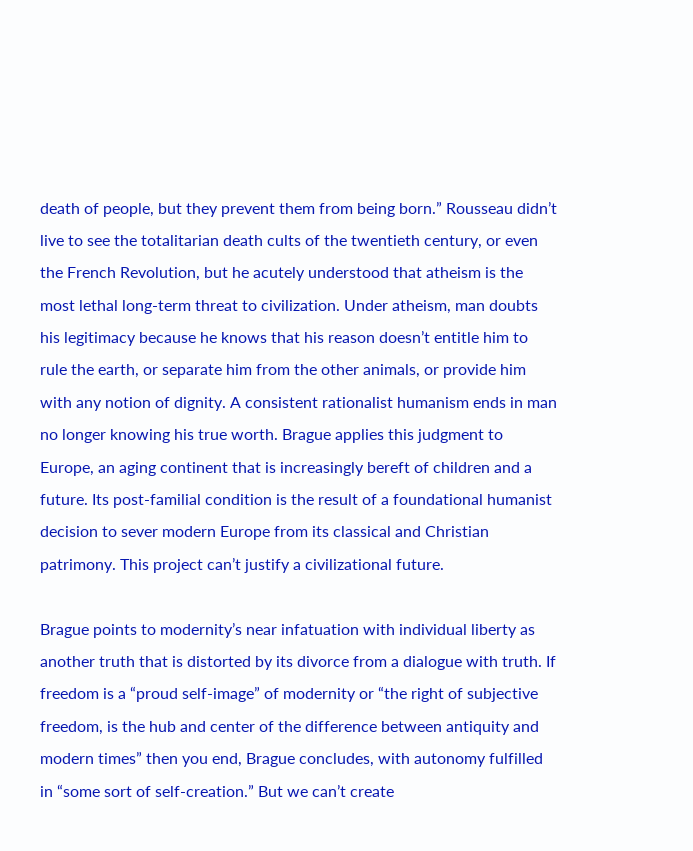death of people, but they prevent them from being born.” Rousseau didn’t live to see the totalitarian death cults of the twentieth century, or even the French Revolution, but he acutely understood that atheism is the most lethal long-term threat to civilization. Under atheism, man doubts his legitimacy because he knows that his reason doesn’t entitle him to rule the earth, or separate him from the other animals, or provide him with any notion of dignity. A consistent rationalist humanism ends in man no longer knowing his true worth. Brague applies this judgment to Europe, an aging continent that is increasingly bereft of children and a future. Its post-familial condition is the result of a foundational humanist decision to sever modern Europe from its classical and Christian patrimony. This project can’t justify a civilizational future.

Brague points to modernity’s near infatuation with individual liberty as another truth that is distorted by its divorce from a dialogue with truth. If freedom is a “proud self-image” of modernity or “the right of subjective freedom, is the hub and center of the difference between antiquity and modern times” then you end, Brague concludes, with autonomy fulfilled in “some sort of self-creation.” But we can’t create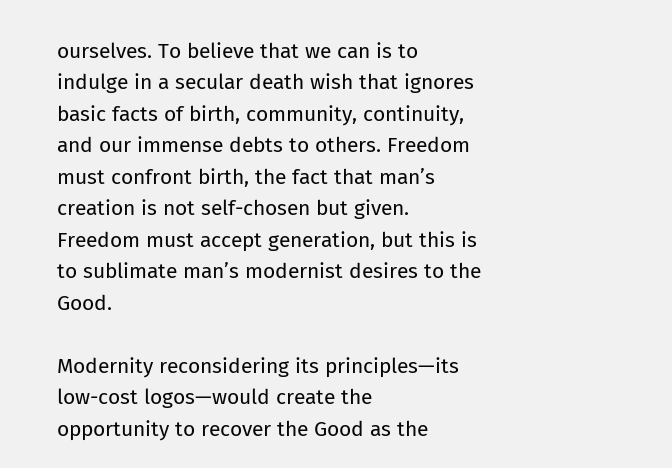ourselves. To believe that we can is to indulge in a secular death wish that ignores basic facts of birth, community, continuity, and our immense debts to others. Freedom must confront birth, the fact that man’s creation is not self-chosen but given. Freedom must accept generation, but this is to sublimate man’s modernist desires to the Good.

Modernity reconsidering its principles—its low-cost logos—would create the opportunity to recover the Good as the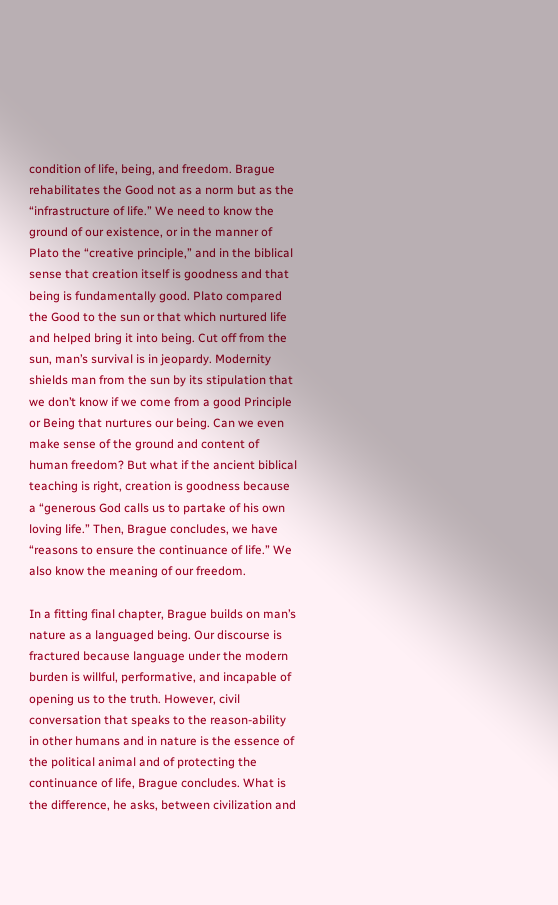condition of life, being, and freedom. Brague rehabilitates the Good not as a norm but as the “infrastructure of life.” We need to know the ground of our existence, or in the manner of Plato the “creative principle,” and in the biblical sense that creation itself is goodness and that being is fundamentally good. Plato compared the Good to the sun or that which nurtured life and helped bring it into being. Cut off from the sun, man’s survival is in jeopardy. Modernity shields man from the sun by its stipulation that we don’t know if we come from a good Principle or Being that nurtures our being. Can we even make sense of the ground and content of human freedom? But what if the ancient biblical teaching is right, creation is goodness because a “generous God calls us to partake of his own loving life.” Then, Brague concludes, we have “reasons to ensure the continuance of life.” We also know the meaning of our freedom.

In a fitting final chapter, Brague builds on man’s nature as a languaged being. Our discourse is fractured because language under the modern burden is willful, performative, and incapable of opening us to the truth. However, civil conversation that speaks to the reason-ability in other humans and in nature is the essence of the political animal and of protecting the continuance of life, Brague concludes. What is the difference, he asks, between civilization and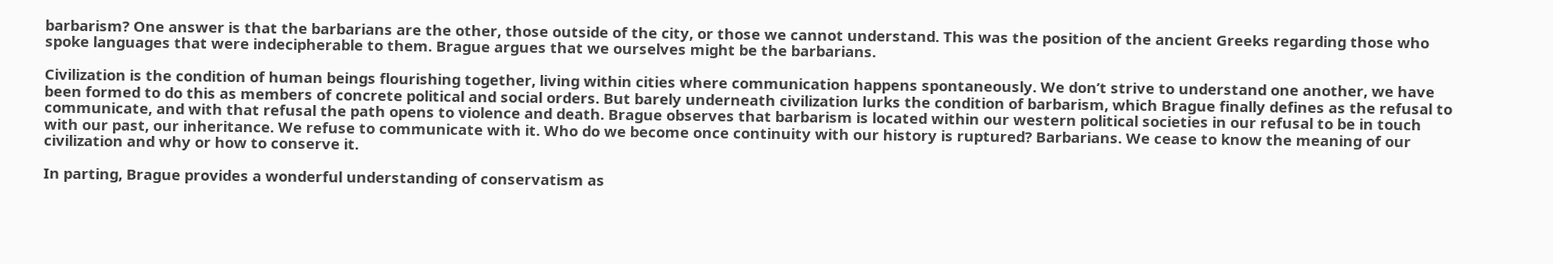barbarism? One answer is that the barbarians are the other, those outside of the city, or those we cannot understand. This was the position of the ancient Greeks regarding those who spoke languages that were indecipherable to them. Brague argues that we ourselves might be the barbarians.

Civilization is the condition of human beings flourishing together, living within cities where communication happens spontaneously. We don’t strive to understand one another, we have been formed to do this as members of concrete political and social orders. But barely underneath civilization lurks the condition of barbarism, which Brague finally defines as the refusal to communicate, and with that refusal the path opens to violence and death. Brague observes that barbarism is located within our western political societies in our refusal to be in touch with our past, our inheritance. We refuse to communicate with it. Who do we become once continuity with our history is ruptured? Barbarians. We cease to know the meaning of our civilization and why or how to conserve it.

In parting, Brague provides a wonderful understanding of conservatism as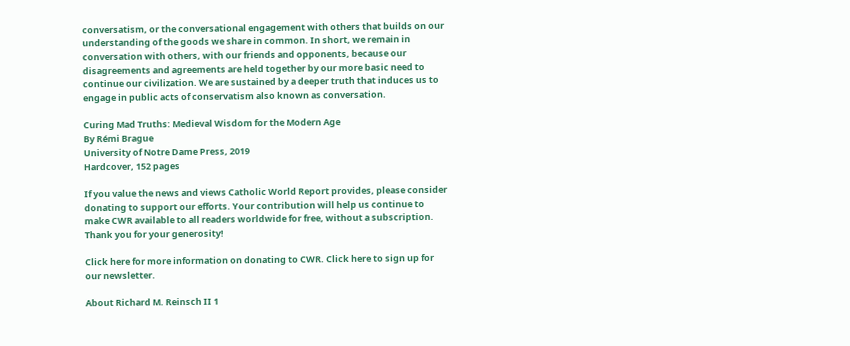conversatism, or the conversational engagement with others that builds on our understanding of the goods we share in common. In short, we remain in conversation with others, with our friends and opponents, because our disagreements and agreements are held together by our more basic need to continue our civilization. We are sustained by a deeper truth that induces us to engage in public acts of conservatism also known as conversation.

Curing Mad Truths: Medieval Wisdom for the Modern Age
By Rémi Brague
University of Notre Dame Press, 2019
Hardcover, 152 pages

If you value the news and views Catholic World Report provides, please consider donating to support our efforts. Your contribution will help us continue to make CWR available to all readers worldwide for free, without a subscription. Thank you for your generosity!

Click here for more information on donating to CWR. Click here to sign up for our newsletter.

About Richard M. Reinsch II 1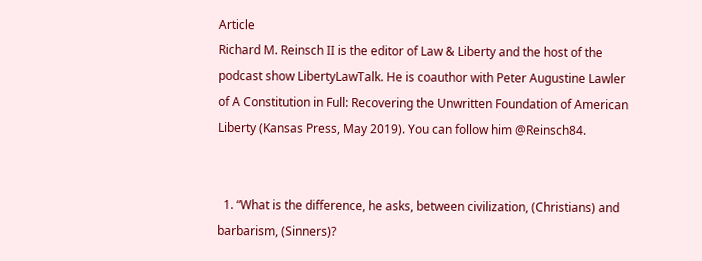Article
Richard M. Reinsch II is the editor of Law & Liberty and the host of the podcast show LibertyLawTalk. He is coauthor with Peter Augustine Lawler of A Constitution in Full: Recovering the Unwritten Foundation of American Liberty (Kansas Press, May 2019). You can follow him @Reinsch84.


  1. “What is the difference, he asks, between civilization, (Christians) and barbarism, (Sinners)?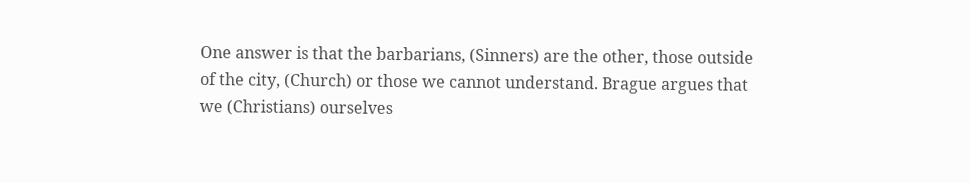One answer is that the barbarians, (Sinners) are the other, those outside of the city, (Church) or those we cannot understand. Brague argues that we (Christians) ourselves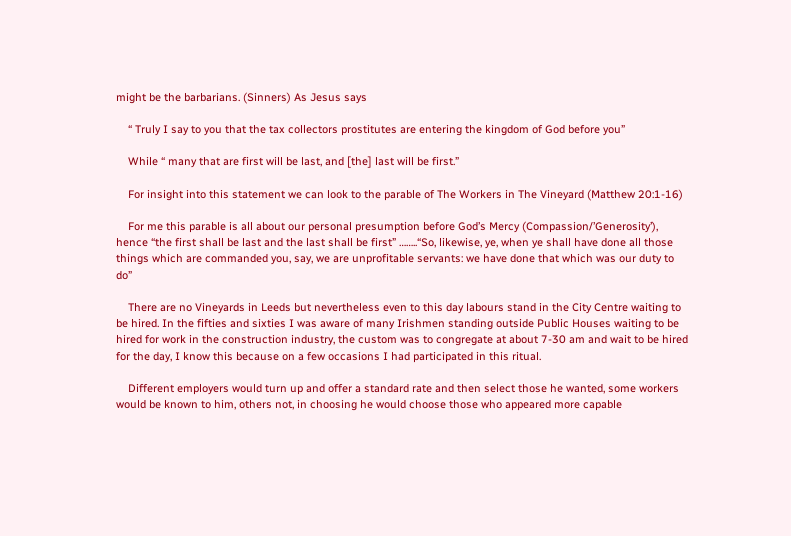might be the barbarians. (Sinners) As Jesus says

    “ Truly I say to you that the tax collectors prostitutes are entering the kingdom of God before you”

    While “ many that are first will be last, and [the] last will be first.”

    For insight into this statement we can look to the parable of The Workers in The Vineyard (Matthew 20:1-16)

    For me this parable is all about our personal presumption before God’s Mercy (Compassion/’Generosity’), hence “the first shall be last and the last shall be first” ……..“So, likewise, ye, when ye shall have done all those things which are commanded you, say, we are unprofitable servants: we have done that which was our duty to do”

    There are no Vineyards in Leeds but nevertheless even to this day labours stand in the City Centre waiting to be hired. In the fifties and sixties I was aware of many Irishmen standing outside Public Houses waiting to be hired for work in the construction industry, the custom was to congregate at about 7-30 am and wait to be hired for the day, I know this because on a few occasions I had participated in this ritual.

    Different employers would turn up and offer a standard rate and then select those he wanted, some workers would be known to him, others not, in choosing he would choose those who appeared more capable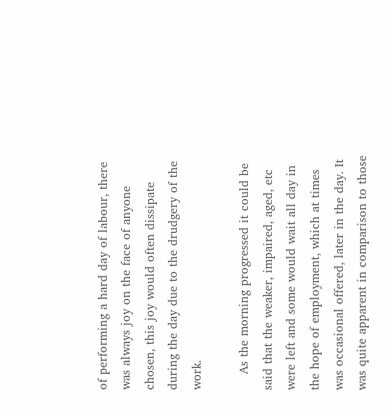of performing a hard day of labour, there was always joy on the face of anyone chosen, this joy would often dissipate during the day due to the drudgery of the work.

    As the morning progressed it could be said that the weaker, impaired, aged, etc were left and some would wait all day in the hope of employment, which at times was occasional offered, later in the day. It was quite apparent in comparison to those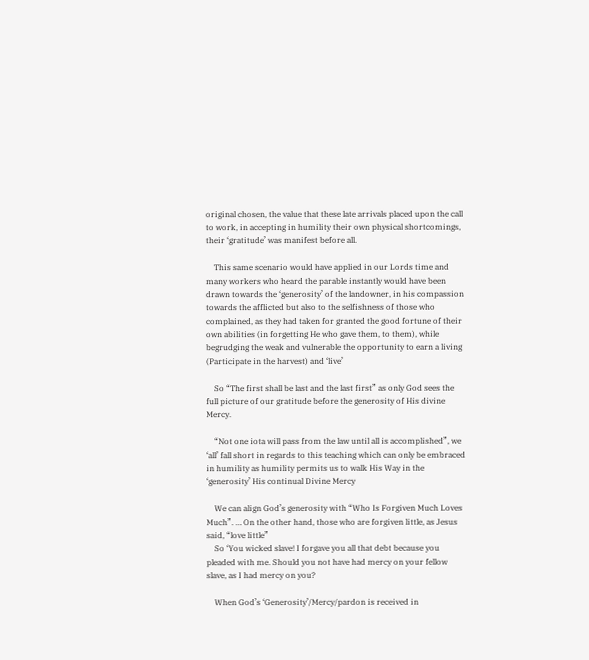original chosen, the value that these late arrivals placed upon the call to work, in accepting in humility their own physical shortcomings, their ‘gratitude’ was manifest before all.

    This same scenario would have applied in our Lords time and many workers who heard the parable instantly would have been drawn towards the ‘generosity’ of the landowner, in his compassion towards the afflicted but also to the selfishness of those who complained, as they had taken for granted the good fortune of their own abilities (in forgetting He who gave them, to them), while begrudging the weak and vulnerable the opportunity to earn a living (Participate in the harvest) and ‘live’

    So “The first shall be last and the last first” as only God sees the full picture of our gratitude before the generosity of His divine Mercy.

    “Not one iota will pass from the law until all is accomplished”, we ‘all’ fall short in regards to this teaching which can only be embraced in humility as humility permits us to walk His Way in the ‘generosity’ His continual Divine Mercy

    We can align God’s generosity with “Who Is Forgiven Much Loves Much”. … On the other hand, those who are forgiven little, as Jesus said, “love little”
    So ‘You wicked slave! I forgave you all that debt because you pleaded with me. Should you not have had mercy on your fellow slave, as I had mercy on you?

    When God’s ‘Generosity’/Mercy/pardon is received in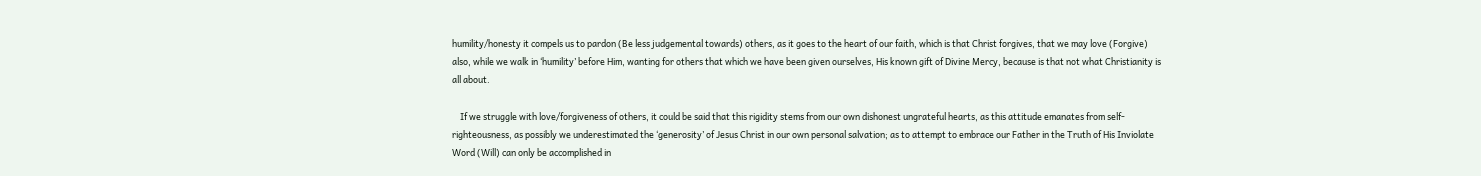humility/honesty it compels us to pardon (Be less judgemental towards) others, as it goes to the heart of our faith, which is that Christ forgives, that we may love (Forgive) also, while we walk in ‘humility’ before Him, wanting for others that which we have been given ourselves, His known gift of Divine Mercy, because is that not what Christianity is all about.

    If we struggle with love/forgiveness of others, it could be said that this rigidity stems from our own dishonest ungrateful hearts, as this attitude emanates from self-righteousness, as possibly we underestimated the ‘generosity’ of Jesus Christ in our own personal salvation; as to attempt to embrace our Father in the Truth of His Inviolate Word (Will) can only be accomplished in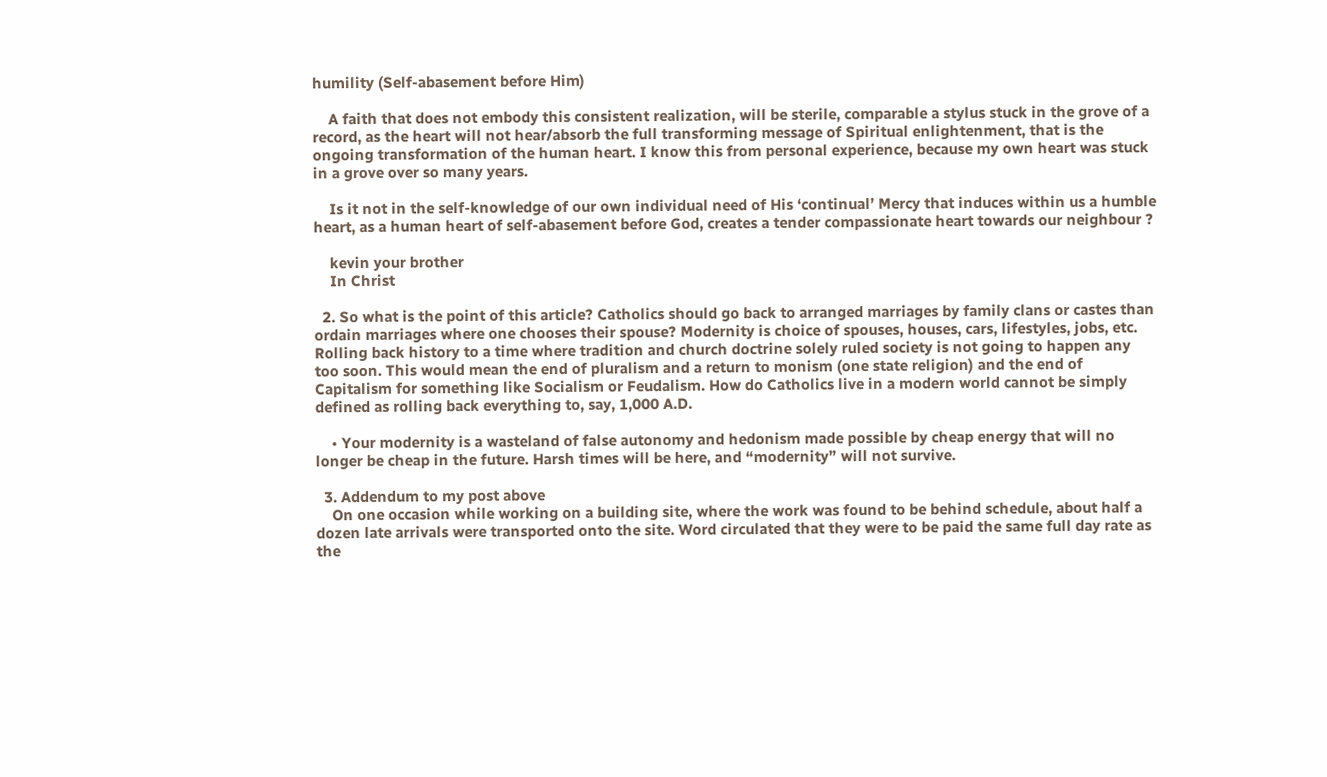humility (Self-abasement before Him)

    A faith that does not embody this consistent realization, will be sterile, comparable a stylus stuck in the grove of a record, as the heart will not hear/absorb the full transforming message of Spiritual enlightenment, that is the ongoing transformation of the human heart. I know this from personal experience, because my own heart was stuck in a grove over so many years.

    Is it not in the self-knowledge of our own individual need of His ‘continual’ Mercy that induces within us a humble heart, as a human heart of self-abasement before God, creates a tender compassionate heart towards our neighbour ?

    kevin your brother
    In Christ

  2. So what is the point of this article? Catholics should go back to arranged marriages by family clans or castes than ordain marriages where one chooses their spouse? Modernity is choice of spouses, houses, cars, lifestyles, jobs, etc. Rolling back history to a time where tradition and church doctrine solely ruled society is not going to happen any too soon. This would mean the end of pluralism and a return to monism (one state religion) and the end of Capitalism for something like Socialism or Feudalism. How do Catholics live in a modern world cannot be simply defined as rolling back everything to, say, 1,000 A.D.

    • Your modernity is a wasteland of false autonomy and hedonism made possible by cheap energy that will no longer be cheap in the future. Harsh times will be here, and “modernity” will not survive.

  3. Addendum to my post above
    On one occasion while working on a building site, where the work was found to be behind schedule, about half a dozen late arrivals were transported onto the site. Word circulated that they were to be paid the same full day rate as the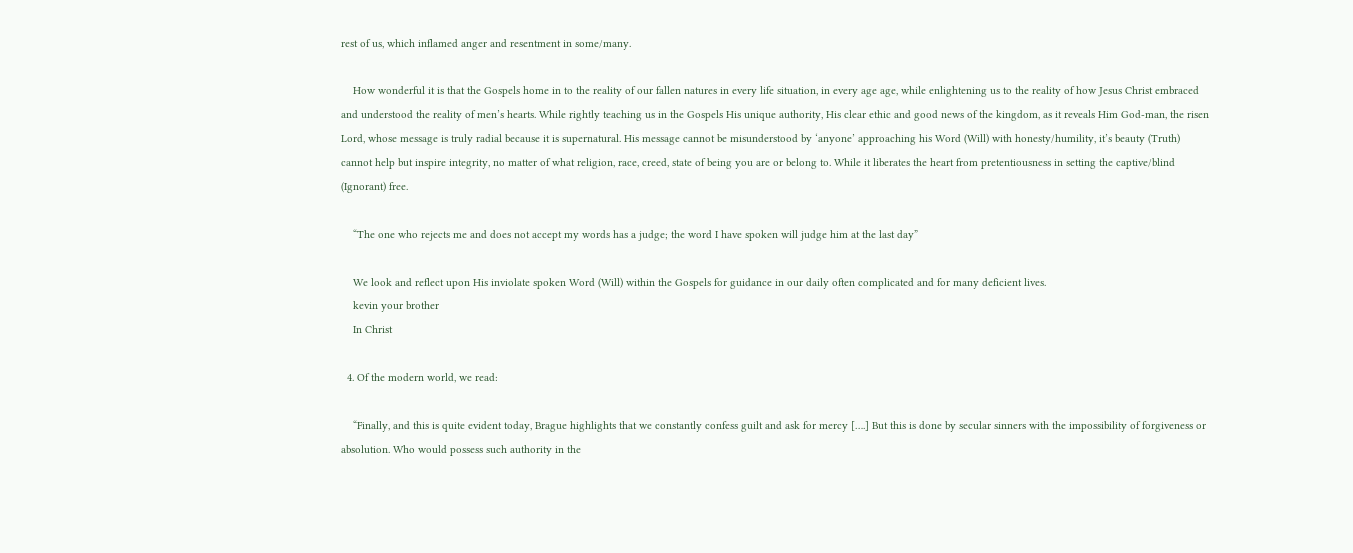rest of us, which inflamed anger and resentment in some/many.

    How wonderful it is that the Gospels home in to the reality of our fallen natures in every life situation, in every age age, while enlightening us to the reality of how Jesus Christ embraced and understood the reality of men’s hearts. While rightly teaching us in the Gospels His unique authority, His clear ethic and good news of the kingdom, as it reveals Him God-man, the risen Lord, whose message is truly radial because it is supernatural. His message cannot be misunderstood by ‘anyone’ approaching his Word (Will) with honesty/humility, it’s beauty (Truth) cannot help but inspire integrity, no matter of what religion, race, creed, state of being you are or belong to. While it liberates the heart from pretentiousness in setting the captive/blind (Ignorant) free.

    “The one who rejects me and does not accept my words has a judge; the word I have spoken will judge him at the last day”

    We look and reflect upon His inviolate spoken Word (Will) within the Gospels for guidance in our daily often complicated and for many deficient lives.
    kevin your brother
    In Christ

  4. Of the modern world, we read:

    “Finally, and this is quite evident today, Brague highlights that we constantly confess guilt and ask for mercy [….] But this is done by secular sinners with the impossibility of forgiveness or absolution. Who would possess such authority in the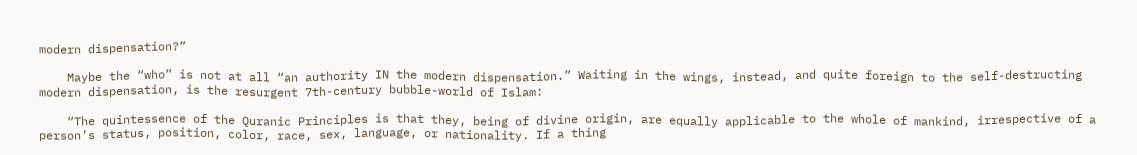modern dispensation?”

    Maybe the “who” is not at all “an authority IN the modern dispensation.” Waiting in the wings, instead, and quite foreign to the self-destructing modern dispensation, is the resurgent 7th-century bubble-world of Islam:

    “The quintessence of the Quranic Principles is that they, being of divine origin, are equally applicable to the whole of mankind, irrespective of a person’s status, position, color, race, sex, language, or nationality. If a thing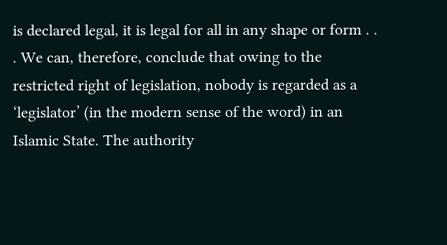is declared legal, it is legal for all in any shape or form . . . We can, therefore, conclude that owing to the restricted right of legislation, nobody is regarded as a ‘legislator’ (in the modern sense of the word) in an Islamic State. The authority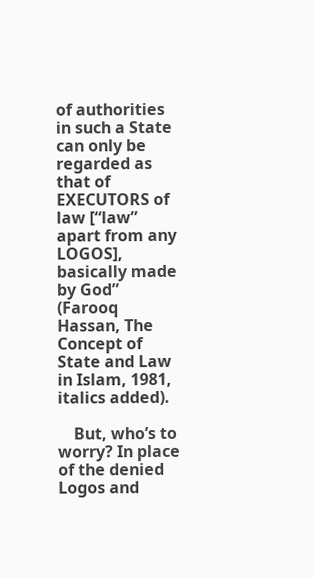of authorities in such a State can only be regarded as that of EXECUTORS of law [“law” apart from any LOGOS], basically made by God” (Farooq Hassan, The Concept of State and Law in Islam, 1981, italics added).

    But, who’s to worry? In place of the denied Logos and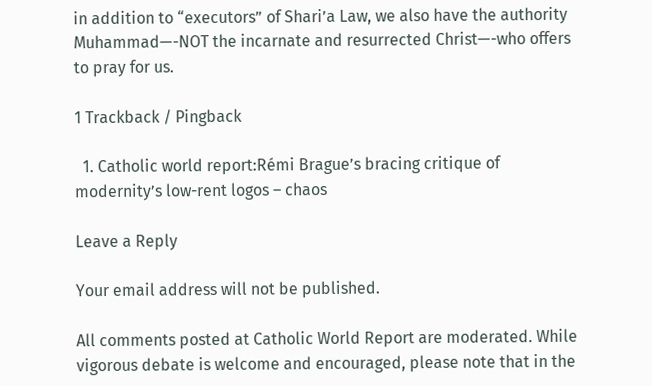in addition to “executors” of Shari’a Law, we also have the authority Muhammad—-NOT the incarnate and resurrected Christ—-who offers to pray for us.

1 Trackback / Pingback

  1. Catholic world report:Rémi Brague’s bracing critique of modernity’s low-rent logos – chaos

Leave a Reply

Your email address will not be published.

All comments posted at Catholic World Report are moderated. While vigorous debate is welcome and encouraged, please note that in the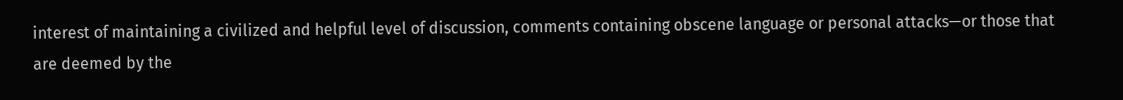interest of maintaining a civilized and helpful level of discussion, comments containing obscene language or personal attacks—or those that are deemed by the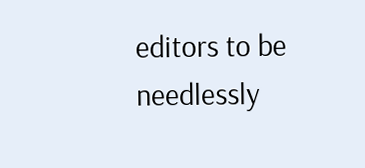editors to be needlessly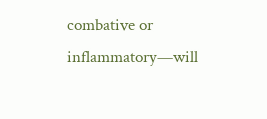combative or inflammatory—will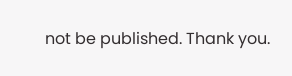not be published. Thank you.